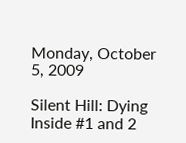Monday, October 5, 2009

Silent Hill: Dying Inside #1 and 2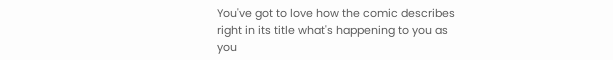You've got to love how the comic describes right in its title what's happening to you as you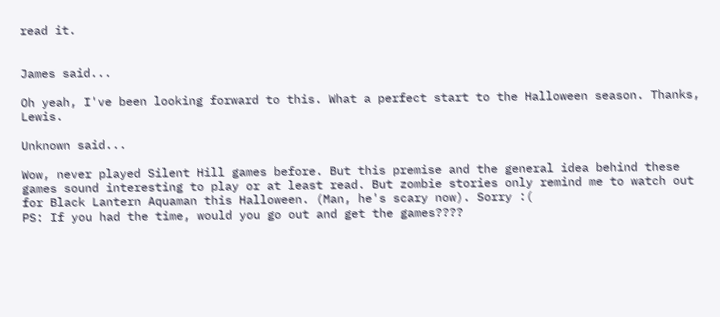read it.


James said...

Oh yeah, I've been looking forward to this. What a perfect start to the Halloween season. Thanks, Lewis.

Unknown said...

Wow, never played Silent Hill games before. But this premise and the general idea behind these games sound interesting to play or at least read. But zombie stories only remind me to watch out for Black Lantern Aquaman this Halloween. (Man, he's scary now). Sorry :(
PS: If you had the time, would you go out and get the games????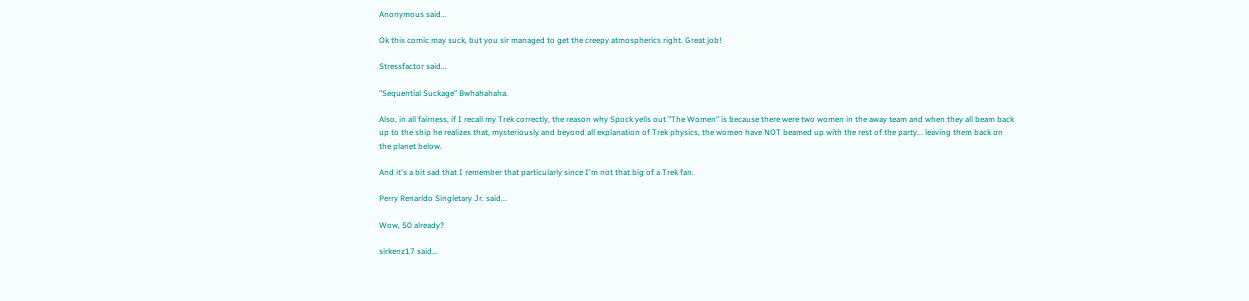Anonymous said...

Ok this comic may suck, but you sir managed to get the creepy atmospherics right. Great job!

Stressfactor said...

"Sequential Suckage" Bwhahahaha.

Also, in all fairness, if I recall my Trek correctly, the reason why Spock yells out "The Women" is because there were two women in the away team and when they all beam back up to the ship he realizes that, mysteriously and beyond all explanation of Trek physics, the women have NOT beamed up with the rest of the party... leaving them back on the planet below.

And it's a bit sad that I remember that particularly since I'm not that big of a Trek fan.

Perry Renarldo Singletary Jr. said...

Wow, 50 already?

sirkenz17 said...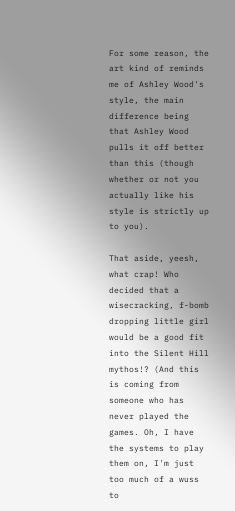For some reason, the art kind of reminds me of Ashley Wood's style, the main difference being that Ashley Wood pulls it off better than this (though whether or not you actually like his style is strictly up to you).

That aside, yeesh, what crap! Who decided that a wisecracking, f-bomb dropping little girl would be a good fit into the Silent Hill mythos!? (And this is coming from someone who has never played the games. Oh, I have the systems to play them on, I'm just too much of a wuss to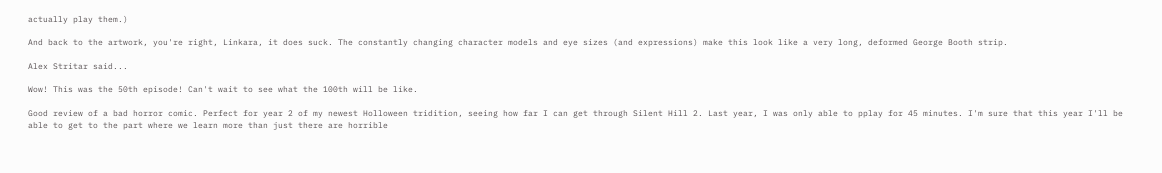actually play them.)

And back to the artwork, you're right, Linkara, it does suck. The constantly changing character models and eye sizes (and expressions) make this look like a very long, deformed George Booth strip.

Alex Stritar said...

Wow! This was the 50th episode! Can't wait to see what the 100th will be like.

Good review of a bad horror comic. Perfect for year 2 of my newest Holloween tridition, seeing how far I can get through Silent Hill 2. Last year, I was only able to pplay for 45 minutes. I'm sure that this year I'll be able to get to the part where we learn more than just there are horrible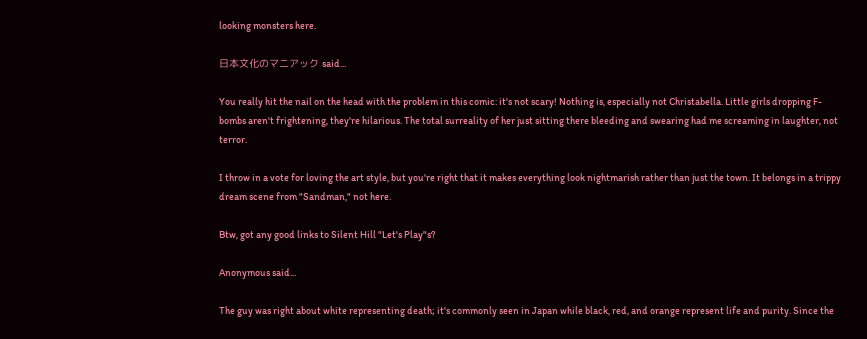looking monsters here.

日本文化のマニアック said...

You really hit the nail on the head with the problem in this comic: it's not scary! Nothing is, especially not Christabella. Little girls dropping F-bombs aren't frightening, they're hilarious. The total surreality of her just sitting there bleeding and swearing had me screaming in laughter, not terror.

I throw in a vote for loving the art style, but you're right that it makes everything look nightmarish rather than just the town. It belongs in a trippy dream scene from "Sandman," not here.

Btw, got any good links to Silent Hill "Let's Play"s?

Anonymous said...

The guy was right about white representing death; it's commonly seen in Japan while black, red, and orange represent life and purity. Since the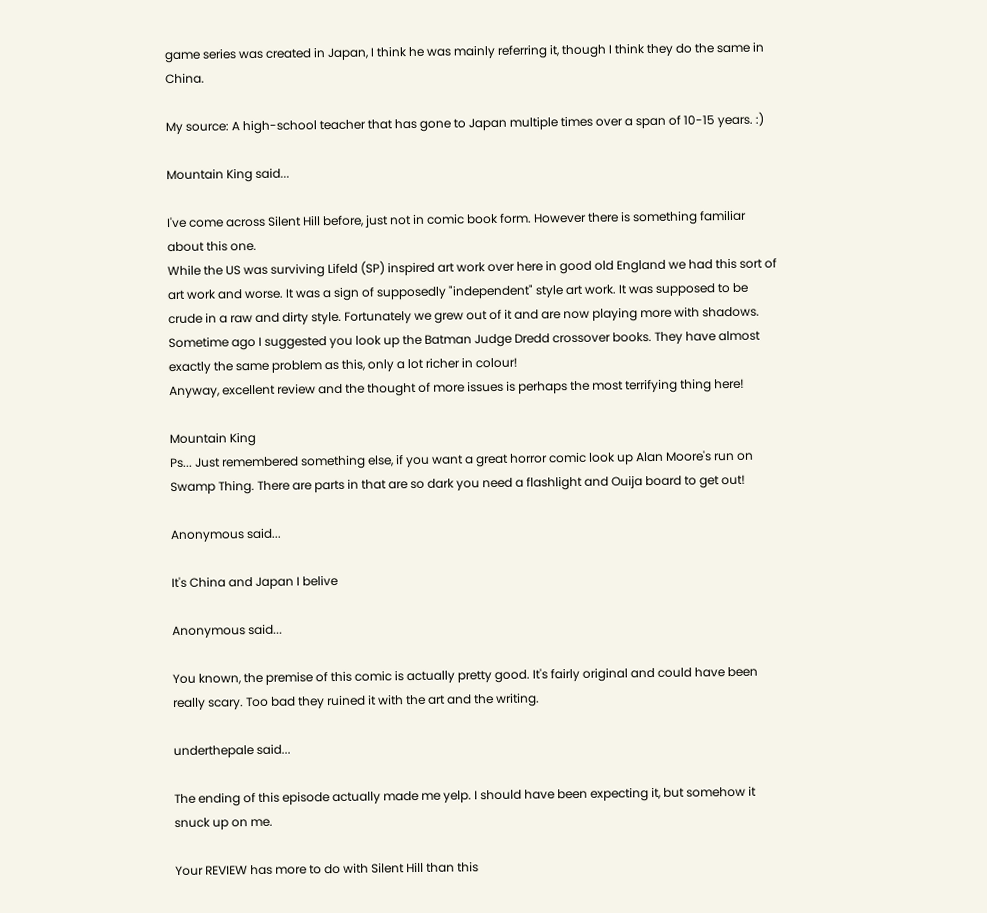game series was created in Japan, I think he was mainly referring it, though I think they do the same in China.

My source: A high-school teacher that has gone to Japan multiple times over a span of 10-15 years. :)

Mountain King said...

I've come across Silent Hill before, just not in comic book form. However there is something familiar about this one.
While the US was surviving Lifeld (SP) inspired art work over here in good old England we had this sort of art work and worse. It was a sign of supposedly "independent" style art work. It was supposed to be crude in a raw and dirty style. Fortunately we grew out of it and are now playing more with shadows.
Sometime ago I suggested you look up the Batman Judge Dredd crossover books. They have almost exactly the same problem as this, only a lot richer in colour!
Anyway, excellent review and the thought of more issues is perhaps the most terrifying thing here!

Mountain King
Ps... Just remembered something else, if you want a great horror comic look up Alan Moore's run on Swamp Thing. There are parts in that are so dark you need a flashlight and Ouija board to get out!

Anonymous said...

It's China and Japan I belive

Anonymous said...

You known, the premise of this comic is actually pretty good. It's fairly original and could have been really scary. Too bad they ruined it with the art and the writing.

underthepale said...

The ending of this episode actually made me yelp. I should have been expecting it, but somehow it snuck up on me.

Your REVIEW has more to do with Silent Hill than this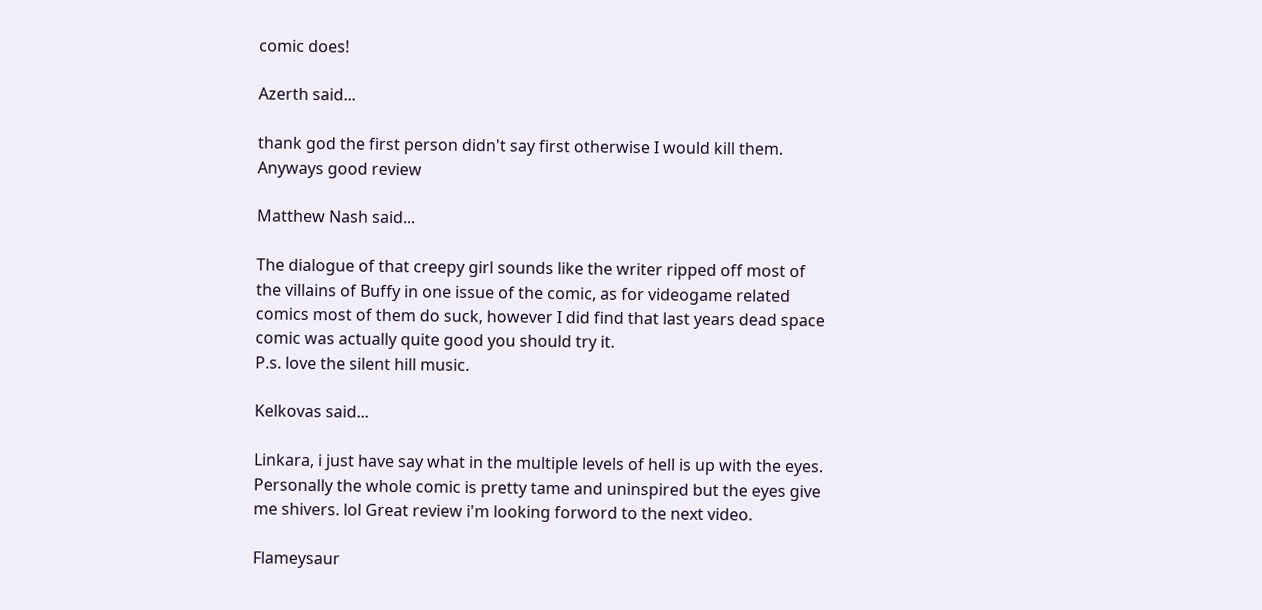comic does!

Azerth said...

thank god the first person didn't say first otherwise I would kill them. Anyways good review

Matthew Nash said...

The dialogue of that creepy girl sounds like the writer ripped off most of the villains of Buffy in one issue of the comic, as for videogame related comics most of them do suck, however I did find that last years dead space comic was actually quite good you should try it.
P.s. love the silent hill music.

Kelkovas said...

Linkara, i just have say what in the multiple levels of hell is up with the eyes. Personally the whole comic is pretty tame and uninspired but the eyes give me shivers. lol Great review i'm looking forword to the next video.

Flameysaur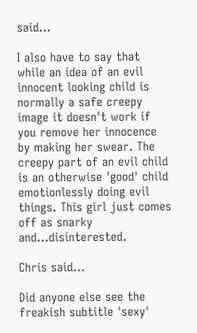said...

I also have to say that while an idea of an evil innocent looking child is normally a safe creepy image it doesn't work if you remove her innocence by making her swear. The creepy part of an evil child is an otherwise 'good' child emotionlessly doing evil things. This girl just comes off as snarky and...disinterested.

Chris said...

Did anyone else see the freakish subtitle 'sexy'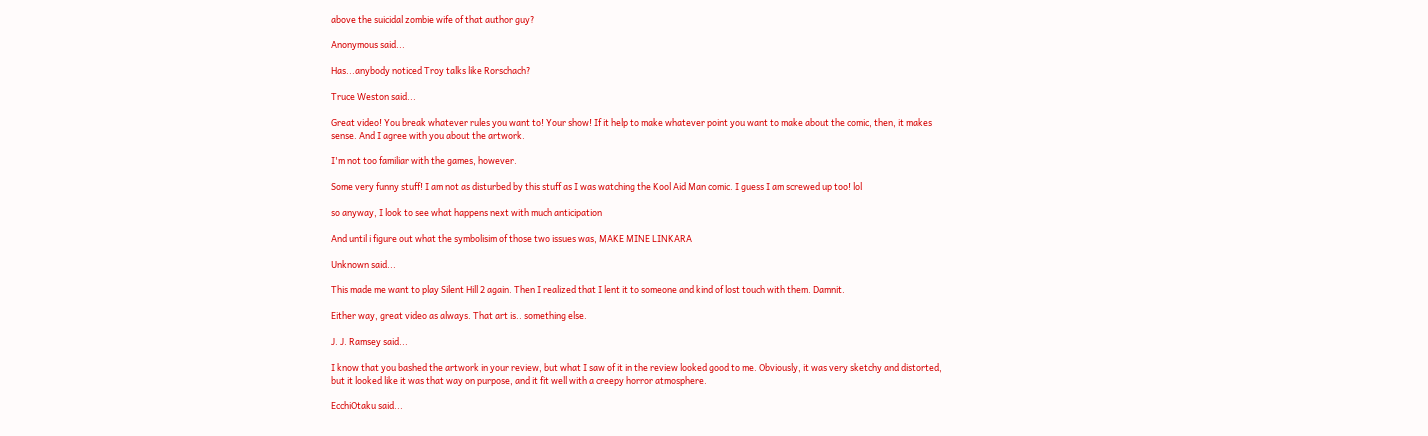above the suicidal zombie wife of that author guy?

Anonymous said...

Has...anybody noticed Troy talks like Rorschach?

Truce Weston said...

Great video! You break whatever rules you want to! Your show! If it help to make whatever point you want to make about the comic, then, it makes sense. And I agree with you about the artwork.

I'm not too familiar with the games, however.

Some very funny stuff! I am not as disturbed by this stuff as I was watching the Kool Aid Man comic. I guess I am screwed up too! lol

so anyway, I look to see what happens next with much anticipation

And until i figure out what the symbolisim of those two issues was, MAKE MINE LINKARA

Unknown said...

This made me want to play Silent Hill 2 again. Then I realized that I lent it to someone and kind of lost touch with them. Damnit.

Either way, great video as always. That art is.. something else.

J. J. Ramsey said...

I know that you bashed the artwork in your review, but what I saw of it in the review looked good to me. Obviously, it was very sketchy and distorted, but it looked like it was that way on purpose, and it fit well with a creepy horror atmosphere.

EcchiOtaku said...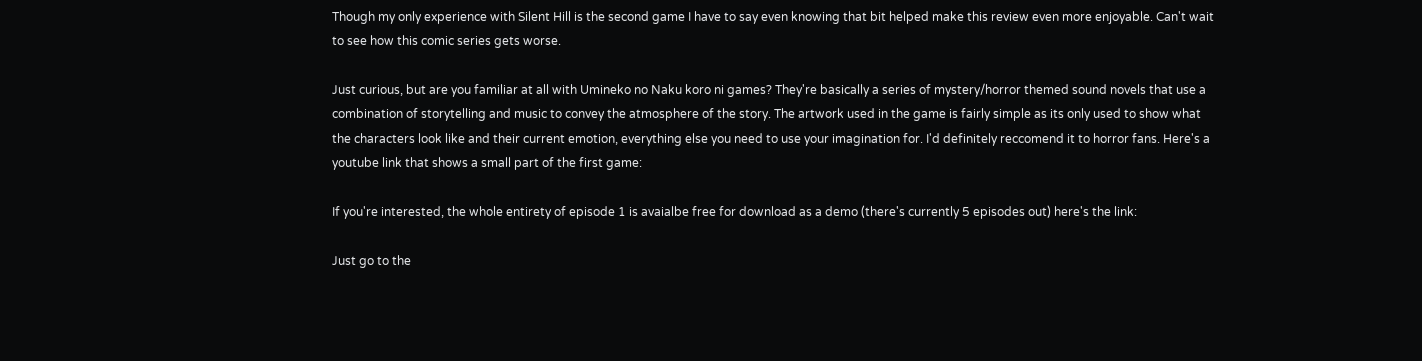Though my only experience with Silent Hill is the second game I have to say even knowing that bit helped make this review even more enjoyable. Can't wait to see how this comic series gets worse.

Just curious, but are you familiar at all with Umineko no Naku koro ni games? They're basically a series of mystery/horror themed sound novels that use a combination of storytelling and music to convey the atmosphere of the story. The artwork used in the game is fairly simple as its only used to show what the characters look like and their current emotion, everything else you need to use your imagination for. I'd definitely reccomend it to horror fans. Here's a youtube link that shows a small part of the first game:

If you're interested, the whole entirety of episode 1 is avaialbe free for download as a demo (there's currently 5 episodes out) here's the link:

Just go to the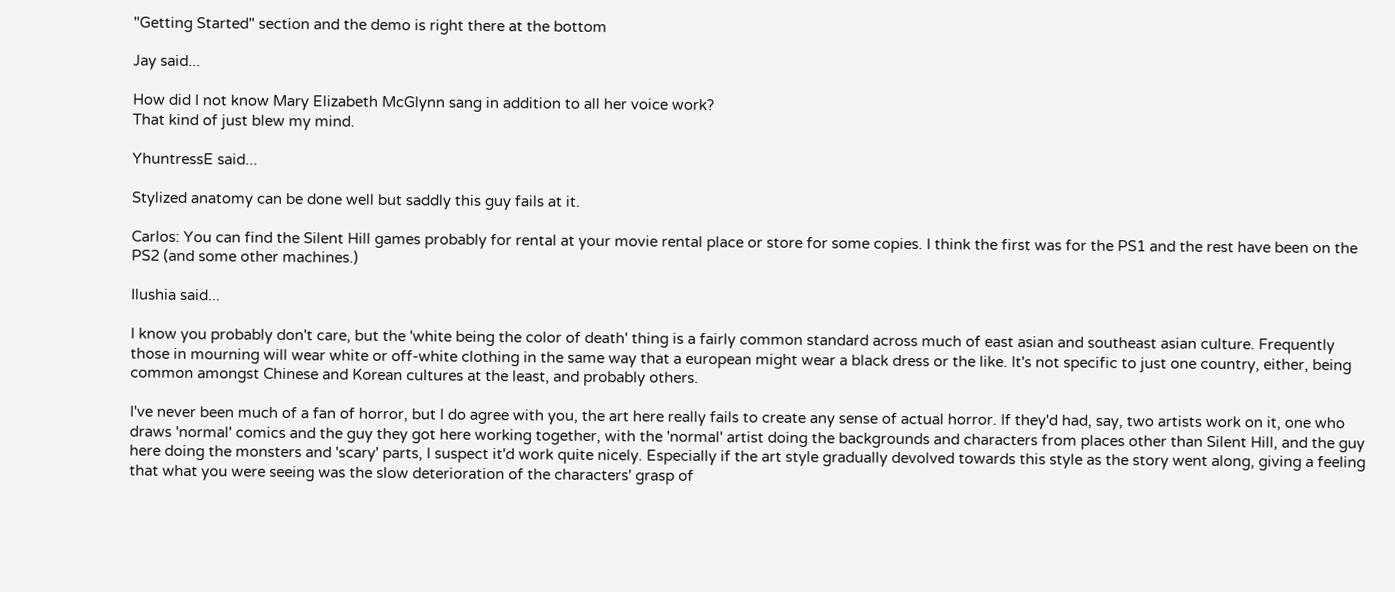"Getting Started" section and the demo is right there at the bottom

Jay said...

How did I not know Mary Elizabeth McGlynn sang in addition to all her voice work?
That kind of just blew my mind.

YhuntressE said...

Stylized anatomy can be done well but saddly this guy fails at it.

Carlos: You can find the Silent Hill games probably for rental at your movie rental place or store for some copies. I think the first was for the PS1 and the rest have been on the PS2 (and some other machines.)

Ilushia said...

I know you probably don't care, but the 'white being the color of death' thing is a fairly common standard across much of east asian and southeast asian culture. Frequently those in mourning will wear white or off-white clothing in the same way that a european might wear a black dress or the like. It's not specific to just one country, either, being common amongst Chinese and Korean cultures at the least, and probably others.

I've never been much of a fan of horror, but I do agree with you, the art here really fails to create any sense of actual horror. If they'd had, say, two artists work on it, one who draws 'normal' comics and the guy they got here working together, with the 'normal' artist doing the backgrounds and characters from places other than Silent Hill, and the guy here doing the monsters and 'scary' parts, I suspect it'd work quite nicely. Especially if the art style gradually devolved towards this style as the story went along, giving a feeling that what you were seeing was the slow deterioration of the characters' grasp of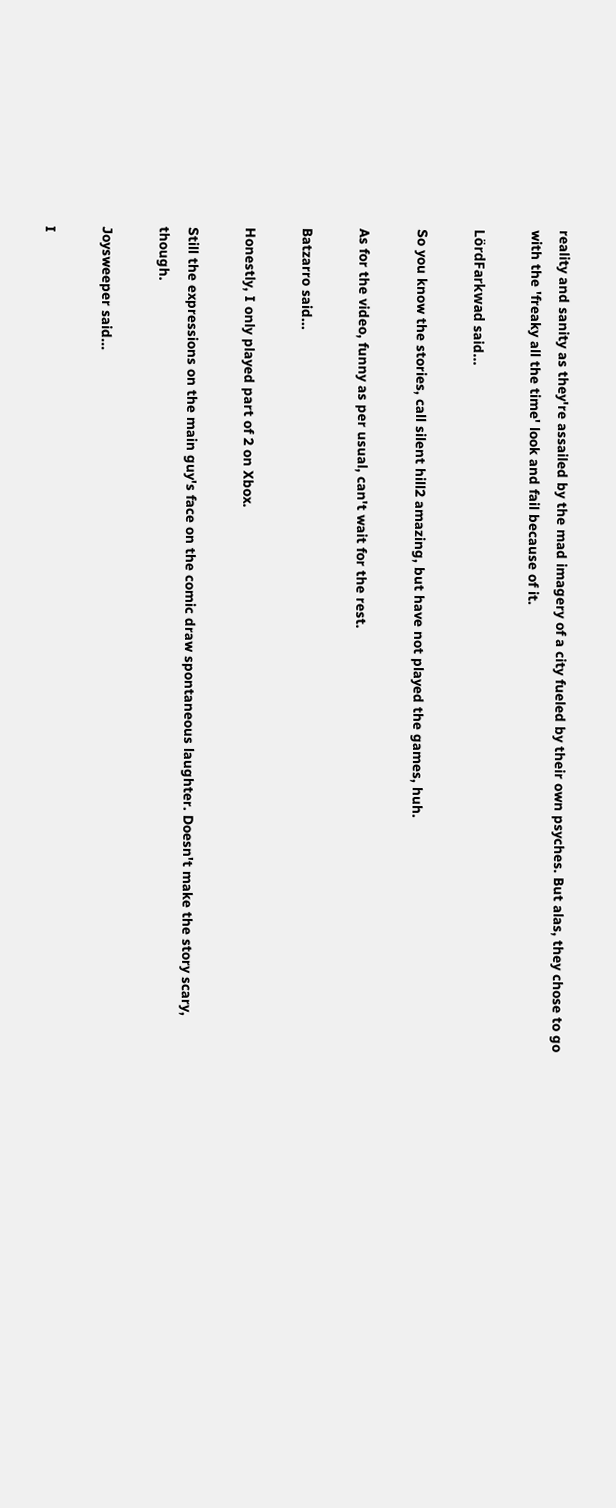reality and sanity as they're assailed by the mad imagery of a city fueled by their own psyches. But alas, they chose to go with the 'freaky all the time' look and fail because of it.

LördFarkwad said...

So you know the stories, call silent hill2 amazing, but have not played the games, huh.

As for the video, funny as per usual, can't wait for the rest.

Batzarro said...

Honestly, I only played part of 2 on Xbox.

Still the expressions on the main guy's face on the comic draw spontaneous laughter. Doesn't make the story scary, though.

Joysweeper said...

I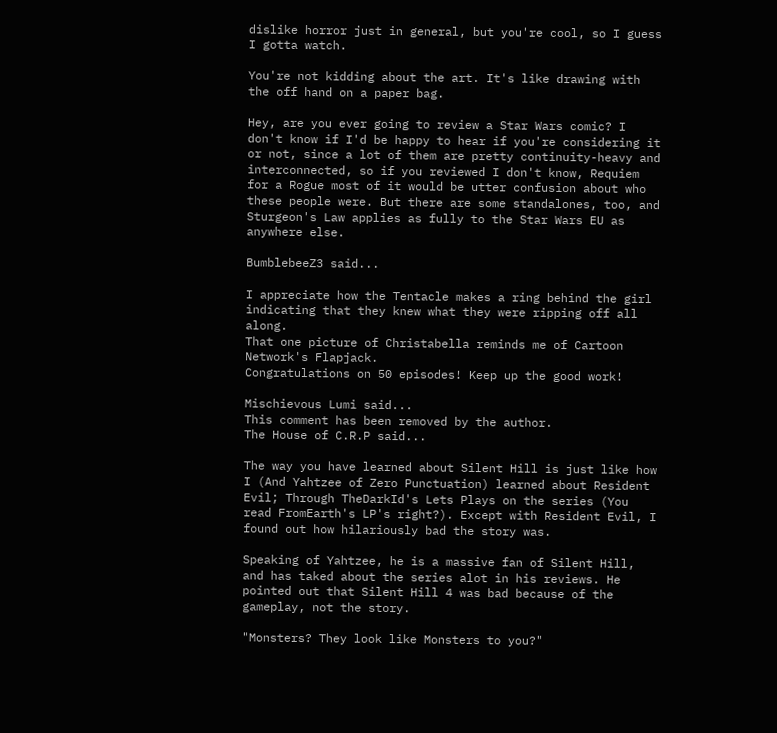dislike horror just in general, but you're cool, so I guess I gotta watch.

You're not kidding about the art. It's like drawing with the off hand on a paper bag.

Hey, are you ever going to review a Star Wars comic? I don't know if I'd be happy to hear if you're considering it or not, since a lot of them are pretty continuity-heavy and interconnected, so if you reviewed I don't know, Requiem for a Rogue most of it would be utter confusion about who these people were. But there are some standalones, too, and Sturgeon's Law applies as fully to the Star Wars EU as anywhere else.

BumblebeeZ3 said...

I appreciate how the Tentacle makes a ring behind the girl indicating that they knew what they were ripping off all along.
That one picture of Christabella reminds me of Cartoon Network's Flapjack.
Congratulations on 50 episodes! Keep up the good work!

Mischievous Lumi said...
This comment has been removed by the author.
The House of C.R.P said...

The way you have learned about Silent Hill is just like how I (And Yahtzee of Zero Punctuation) learned about Resident Evil; Through TheDarkId's Lets Plays on the series (You read FromEarth's LP's right?). Except with Resident Evil, I found out how hilariously bad the story was.

Speaking of Yahtzee, he is a massive fan of Silent Hill, and has taked about the series alot in his reviews. He pointed out that Silent Hill 4 was bad because of the gameplay, not the story.

"Monsters? They look like Monsters to you?"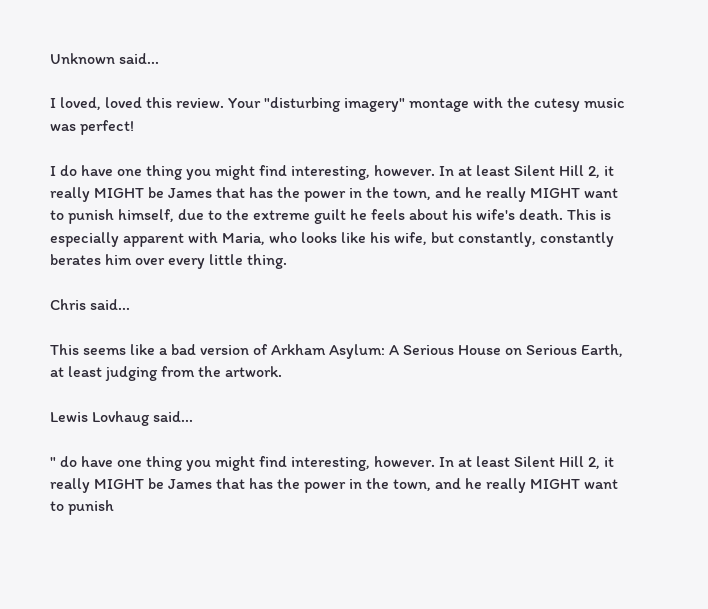Unknown said...

I loved, loved this review. Your "disturbing imagery" montage with the cutesy music was perfect!

I do have one thing you might find interesting, however. In at least Silent Hill 2, it really MIGHT be James that has the power in the town, and he really MIGHT want to punish himself, due to the extreme guilt he feels about his wife's death. This is especially apparent with Maria, who looks like his wife, but constantly, constantly berates him over every little thing.

Chris said...

This seems like a bad version of Arkham Asylum: A Serious House on Serious Earth, at least judging from the artwork.

Lewis Lovhaug said...

" do have one thing you might find interesting, however. In at least Silent Hill 2, it really MIGHT be James that has the power in the town, and he really MIGHT want to punish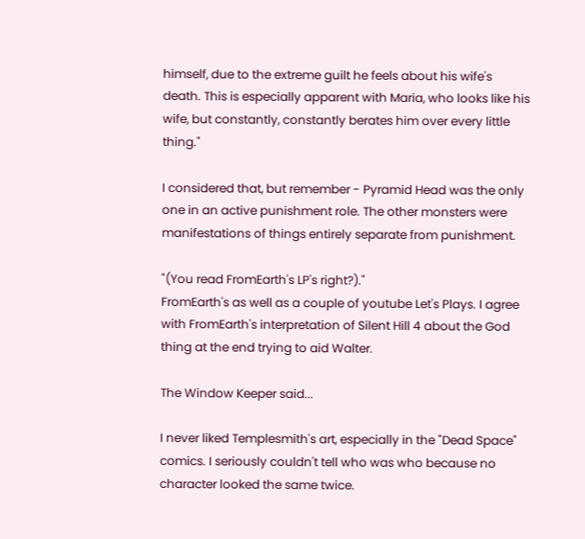himself, due to the extreme guilt he feels about his wife's death. This is especially apparent with Maria, who looks like his wife, but constantly, constantly berates him over every little thing."

I considered that, but remember - Pyramid Head was the only one in an active punishment role. The other monsters were manifestations of things entirely separate from punishment.

"(You read FromEarth's LP's right?)."
FromEarth's as well as a couple of youtube Let's Plays. I agree with FromEarth's interpretation of Silent Hill 4 about the God thing at the end trying to aid Walter.

The Window Keeper said...

I never liked Templesmith's art, especially in the "Dead Space" comics. I seriously couldn't tell who was who because no character looked the same twice.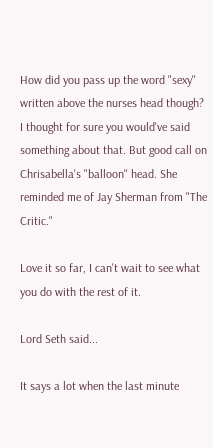How did you pass up the word "sexy" written above the nurses head though? I thought for sure you would've said something about that. But good call on Chrisabella's "balloon" head. She reminded me of Jay Sherman from "The Critic."

Love it so far, I can't wait to see what you do with the rest of it.

Lord Seth said...

It says a lot when the last minute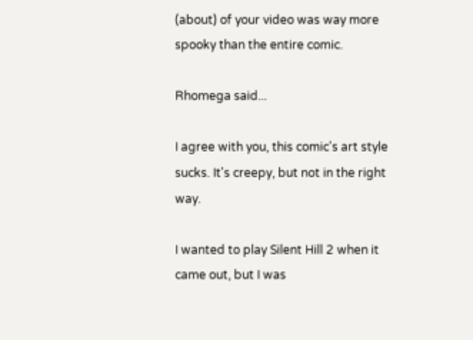(about) of your video was way more spooky than the entire comic.

Rhomega said...

I agree with you, this comic's art style sucks. It's creepy, but not in the right way.

I wanted to play Silent Hill 2 when it came out, but I was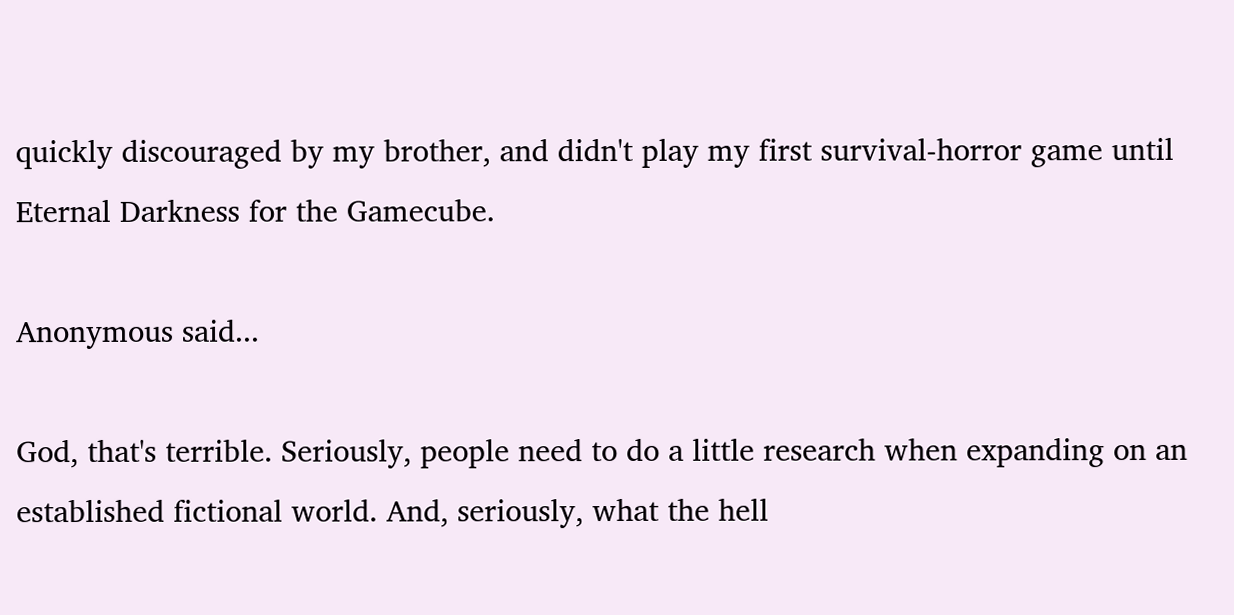quickly discouraged by my brother, and didn't play my first survival-horror game until Eternal Darkness for the Gamecube.

Anonymous said...

God, that's terrible. Seriously, people need to do a little research when expanding on an established fictional world. And, seriously, what the hell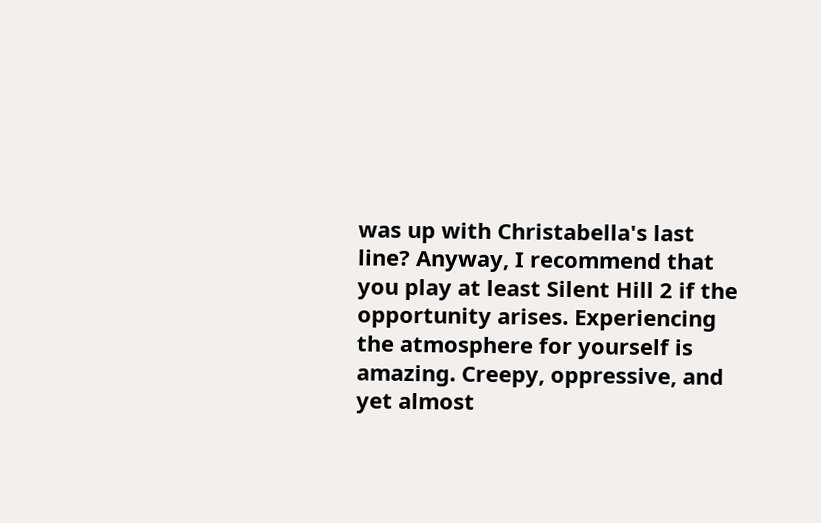was up with Christabella's last line? Anyway, I recommend that you play at least Silent Hill 2 if the opportunity arises. Experiencing the atmosphere for yourself is amazing. Creepy, oppressive, and yet almost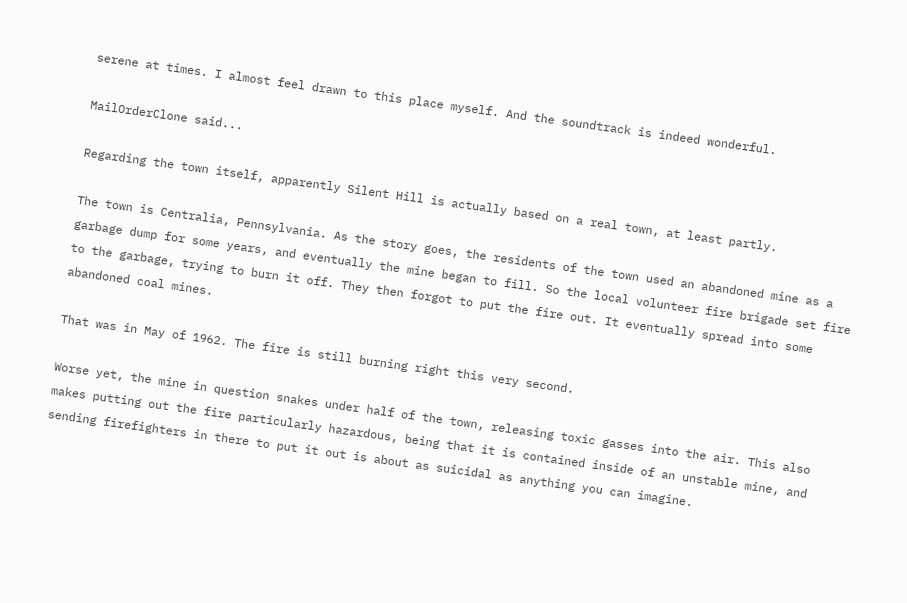serene at times. I almost feel drawn to this place myself. And the soundtrack is indeed wonderful.

MailOrderClone said...

Regarding the town itself, apparently Silent Hill is actually based on a real town, at least partly.

The town is Centralia, Pennsylvania. As the story goes, the residents of the town used an abandoned mine as a garbage dump for some years, and eventually the mine began to fill. So the local volunteer fire brigade set fire to the garbage, trying to burn it off. They then forgot to put the fire out. It eventually spread into some abandoned coal mines.

That was in May of 1962. The fire is still burning right this very second.

Worse yet, the mine in question snakes under half of the town, releasing toxic gasses into the air. This also makes putting out the fire particularly hazardous, being that it is contained inside of an unstable mine, and sending firefighters in there to put it out is about as suicidal as anything you can imagine.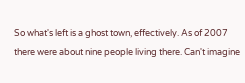So what's left is a ghost town, effectively. As of 2007 there were about nine people living there. Can't imagine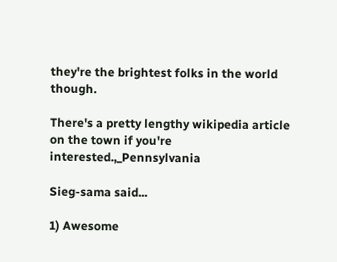they're the brightest folks in the world though.

There's a pretty lengthy wikipedia article on the town if you're interested.,_Pennsylvania

Sieg-sama said...

1) Awesome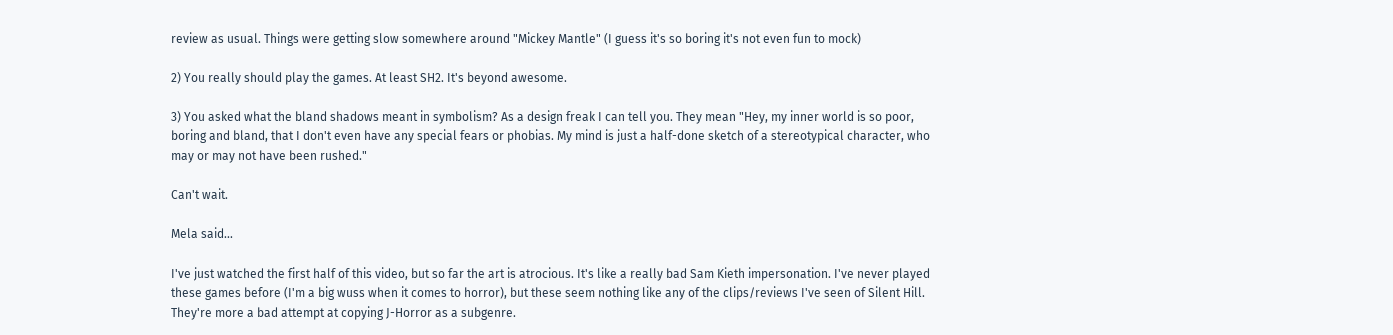review as usual. Things were getting slow somewhere around "Mickey Mantle" (I guess it's so boring it's not even fun to mock)

2) You really should play the games. At least SH2. It's beyond awesome.

3) You asked what the bland shadows meant in symbolism? As a design freak I can tell you. They mean "Hey, my inner world is so poor, boring and bland, that I don't even have any special fears or phobias. My mind is just a half-done sketch of a stereotypical character, who may or may not have been rushed."

Can't wait.

Mela said...

I've just watched the first half of this video, but so far the art is atrocious. It's like a really bad Sam Kieth impersonation. I've never played these games before (I'm a big wuss when it comes to horror), but these seem nothing like any of the clips/reviews I've seen of Silent Hill. They're more a bad attempt at copying J-Horror as a subgenre.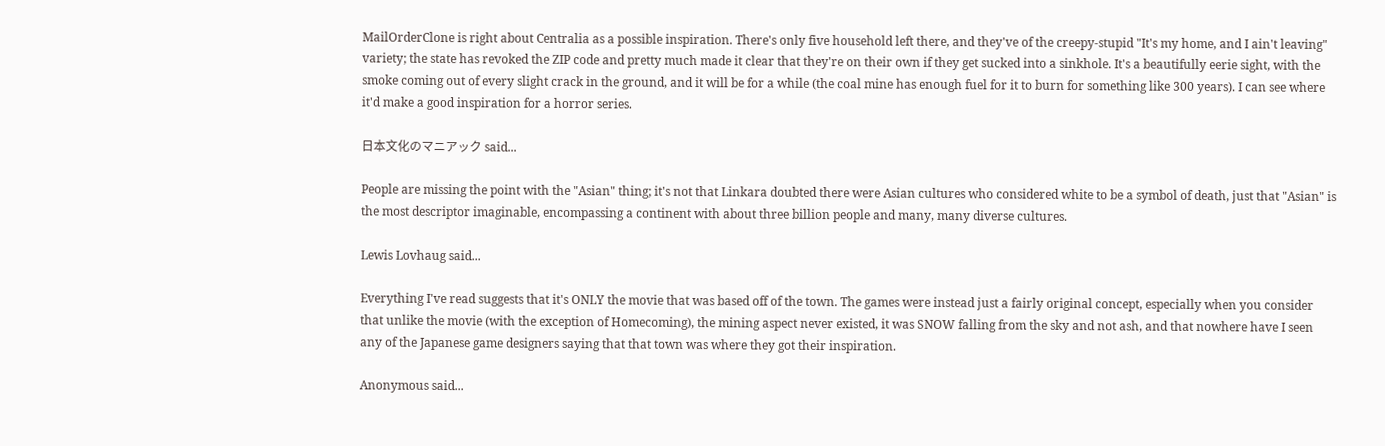MailOrderClone is right about Centralia as a possible inspiration. There's only five household left there, and they've of the creepy-stupid "It's my home, and I ain't leaving" variety; the state has revoked the ZIP code and pretty much made it clear that they're on their own if they get sucked into a sinkhole. It's a beautifully eerie sight, with the smoke coming out of every slight crack in the ground, and it will be for a while (the coal mine has enough fuel for it to burn for something like 300 years). I can see where it'd make a good inspiration for a horror series.

日本文化のマニアック said...

People are missing the point with the "Asian" thing; it's not that Linkara doubted there were Asian cultures who considered white to be a symbol of death, just that "Asian" is the most descriptor imaginable, encompassing a continent with about three billion people and many, many diverse cultures.

Lewis Lovhaug said...

Everything I've read suggests that it's ONLY the movie that was based off of the town. The games were instead just a fairly original concept, especially when you consider that unlike the movie (with the exception of Homecoming), the mining aspect never existed, it was SNOW falling from the sky and not ash, and that nowhere have I seen any of the Japanese game designers saying that that town was where they got their inspiration.

Anonymous said...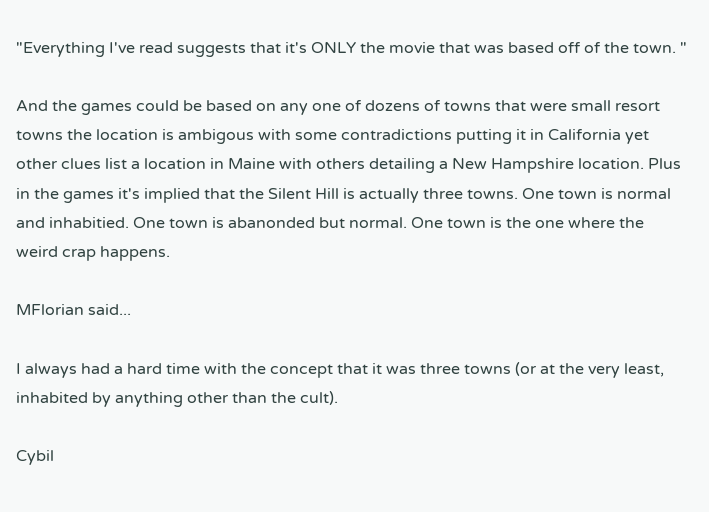"Everything I've read suggests that it's ONLY the movie that was based off of the town. "

And the games could be based on any one of dozens of towns that were small resort towns the location is ambigous with some contradictions putting it in California yet other clues list a location in Maine with others detailing a New Hampshire location. Plus in the games it's implied that the Silent Hill is actually three towns. One town is normal and inhabitied. One town is abanonded but normal. One town is the one where the weird crap happens.

MFlorian said...

I always had a hard time with the concept that it was three towns (or at the very least, inhabited by anything other than the cult).

Cybil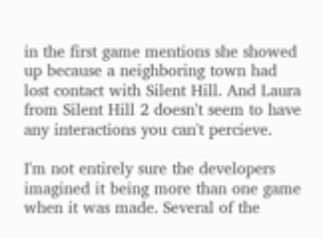in the first game mentions she showed up because a neighboring town had lost contact with Silent Hill. And Laura from Silent Hill 2 doesn't seem to have any interactions you can't percieve.

I'm not entirely sure the developers imagined it being more than one game when it was made. Several of the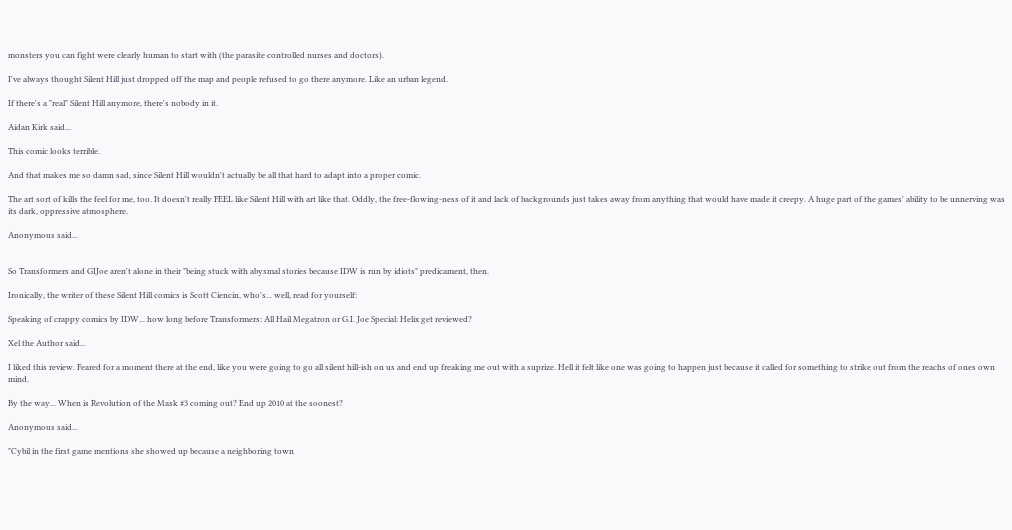monsters you can fight were clearly human to start with (the parasite controlled nurses and doctors).

I've always thought Silent Hill just dropped off the map and people refused to go there anymore. Like an urban legend.

If there's a "real" Silent Hill anymore, there's nobody in it.

Aidan Kirk said...

This comic looks terrible.

And that makes me so damn sad, since Silent Hill wouldn't actually be all that hard to adapt into a proper comic.

The art sort of kills the feel for me, too. It doesn't really FEEL like Silent Hill with art like that. Oddly, the free-flowing-ness of it and lack of backgrounds just takes away from anything that would have made it creepy. A huge part of the games' ability to be unnerving was its dark, oppressive atmosphere.

Anonymous said...


So Transformers and GIJoe aren't alone in their "being stuck with abysmal stories because IDW is run by idiots" predicament, then.

Ironically, the writer of these Silent Hill comics is Scott Ciencin, who's... well, read for yourself:

Speaking of crappy comics by IDW... how long before Transformers: All Hail Megatron or G.I. Joe Special: Helix get reviewed?

Xel the Author said...

I liked this review. Feared for a moment there at the end, like you were going to go all silent hill-ish on us and end up freaking me out with a suprize. Hell it felt like one was going to happen just because it called for something to strike out from the reachs of ones own mind.

By the way... When is Revolution of the Mask #3 coming out? End up 2010 at the soonest?

Anonymous said...

"Cybil in the first game mentions she showed up because a neighboring town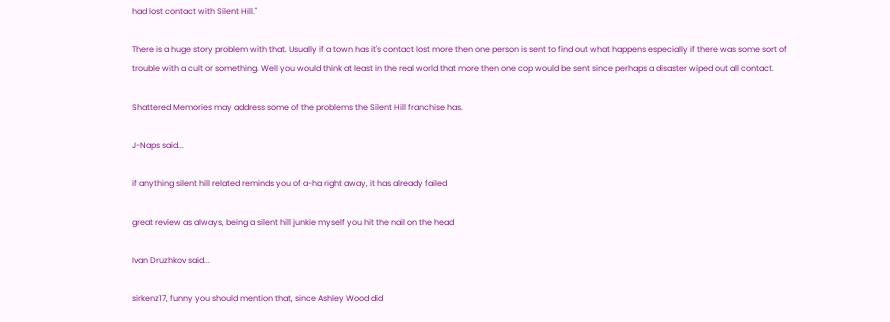had lost contact with Silent Hill."

There is a huge story problem with that. Usually if a town has it's contact lost more then one person is sent to find out what happens especially if there was some sort of trouble with a cult or something. Well you would think at least in the real world that more then one cop would be sent since perhaps a disaster wiped out all contact.

Shattered Memories may address some of the problems the Silent Hill franchise has.

J-Naps said...

if anything silent hill related reminds you of a-ha right away, it has already failed

great review as always, being a silent hill junkie myself you hit the nail on the head

Ivan Druzhkov said...

sirkenz17, funny you should mention that, since Ashley Wood did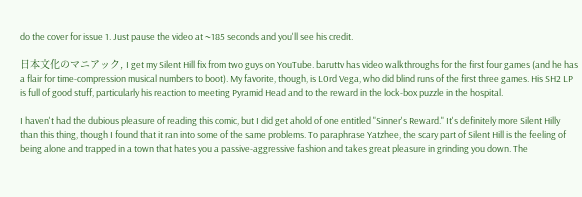do the cover for issue 1. Just pause the video at ~185 seconds and you'll see his credit.

日本文化のマニアック, I get my Silent Hill fix from two guys on YouTube. baruttv has video walkthroughs for the first four games (and he has a flair for time-compression musical numbers to boot). My favorite, though, is L0rd Vega, who did blind runs of the first three games. His SH2 LP is full of good stuff, particularly his reaction to meeting Pyramid Head and to the reward in the lock-box puzzle in the hospital.

I haven't had the dubious pleasure of reading this comic, but I did get ahold of one entitled "Sinner's Reward." It's definitely more Silent Hilly than this thing, though I found that it ran into some of the same problems. To paraphrase Yatzhee, the scary part of Silent Hill is the feeling of being alone and trapped in a town that hates you a passive-aggressive fashion and takes great pleasure in grinding you down. The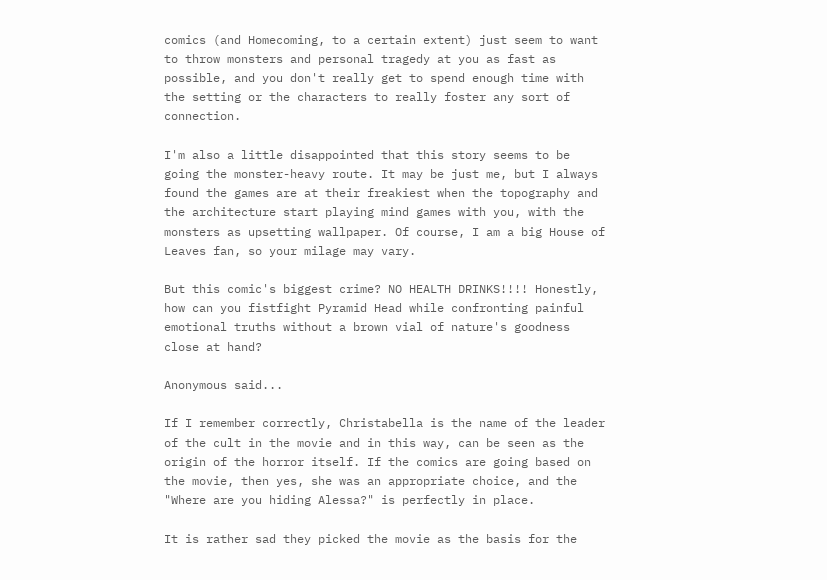comics (and Homecoming, to a certain extent) just seem to want to throw monsters and personal tragedy at you as fast as possible, and you don't really get to spend enough time with the setting or the characters to really foster any sort of connection.

I'm also a little disappointed that this story seems to be going the monster-heavy route. It may be just me, but I always found the games are at their freakiest when the topography and the architecture start playing mind games with you, with the monsters as upsetting wallpaper. Of course, I am a big House of Leaves fan, so your milage may vary.

But this comic's biggest crime? NO HEALTH DRINKS!!!! Honestly, how can you fistfight Pyramid Head while confronting painful emotional truths without a brown vial of nature's goodness close at hand?

Anonymous said...

If I remember correctly, Christabella is the name of the leader of the cult in the movie and in this way, can be seen as the origin of the horror itself. If the comics are going based on the movie, then yes, she was an appropriate choice, and the "Where are you hiding Alessa?" is perfectly in place.

It is rather sad they picked the movie as the basis for the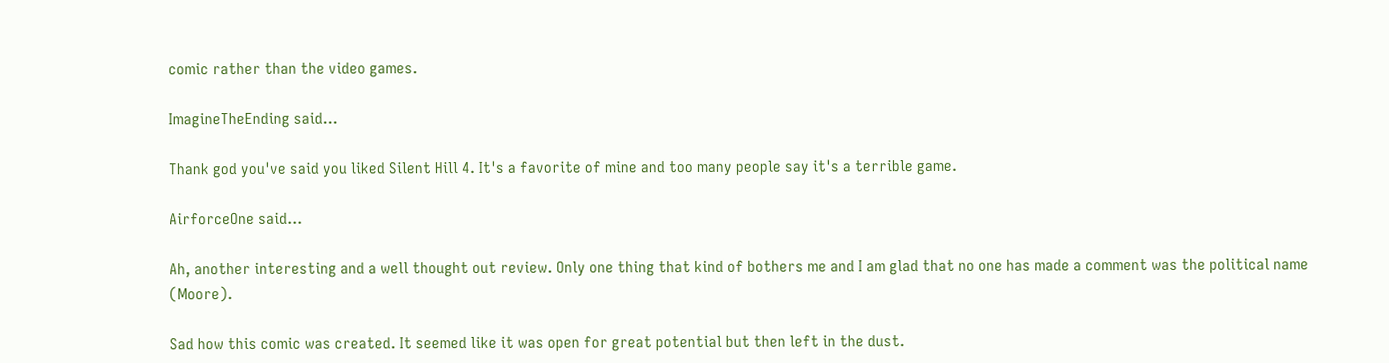comic rather than the video games.

ImagineTheEnding said...

Thank god you've said you liked Silent Hill 4. It's a favorite of mine and too many people say it's a terrible game.

AirforceOne said...

Ah, another interesting and a well thought out review. Only one thing that kind of bothers me and I am glad that no one has made a comment was the political name (Moore).

Sad how this comic was created. It seemed like it was open for great potential but then left in the dust.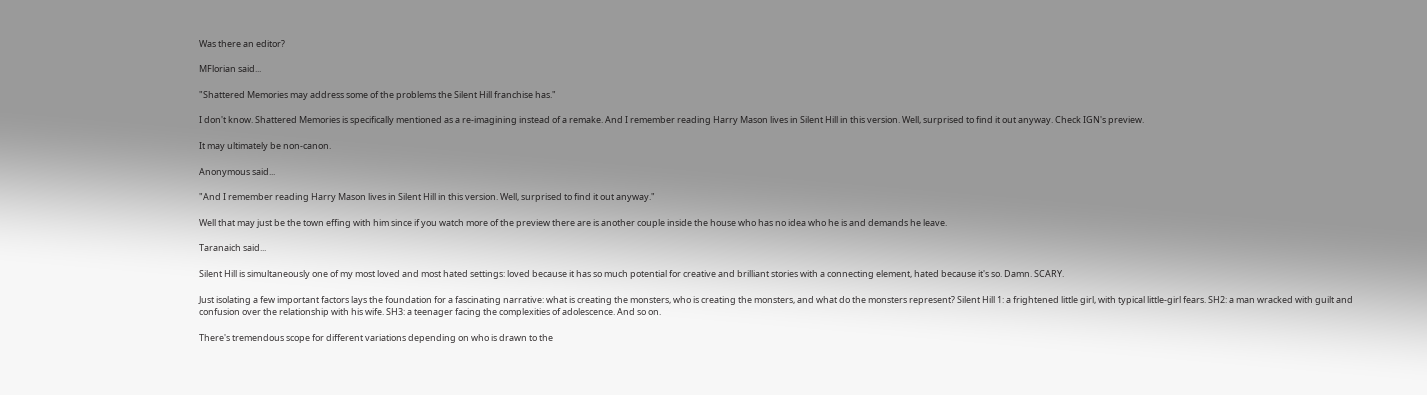Was there an editor?

MFlorian said...

"Shattered Memories may address some of the problems the Silent Hill franchise has."

I don't know. Shattered Memories is specifically mentioned as a re-imagining instead of a remake. And I remember reading Harry Mason lives in Silent Hill in this version. Well, surprised to find it out anyway. Check IGN's preview.

It may ultimately be non-canon.

Anonymous said...

"And I remember reading Harry Mason lives in Silent Hill in this version. Well, surprised to find it out anyway."

Well that may just be the town effing with him since if you watch more of the preview there are is another couple inside the house who has no idea who he is and demands he leave.

Taranaich said...

Silent Hill is simultaneously one of my most loved and most hated settings: loved because it has so much potential for creative and brilliant stories with a connecting element, hated because it's so. Damn. SCARY.

Just isolating a few important factors lays the foundation for a fascinating narrative: what is creating the monsters, who is creating the monsters, and what do the monsters represent? Silent Hill 1: a frightened little girl, with typical little-girl fears. SH2: a man wracked with guilt and confusion over the relationship with his wife. SH3: a teenager facing the complexities of adolescence. And so on.

There's tremendous scope for different variations depending on who is drawn to the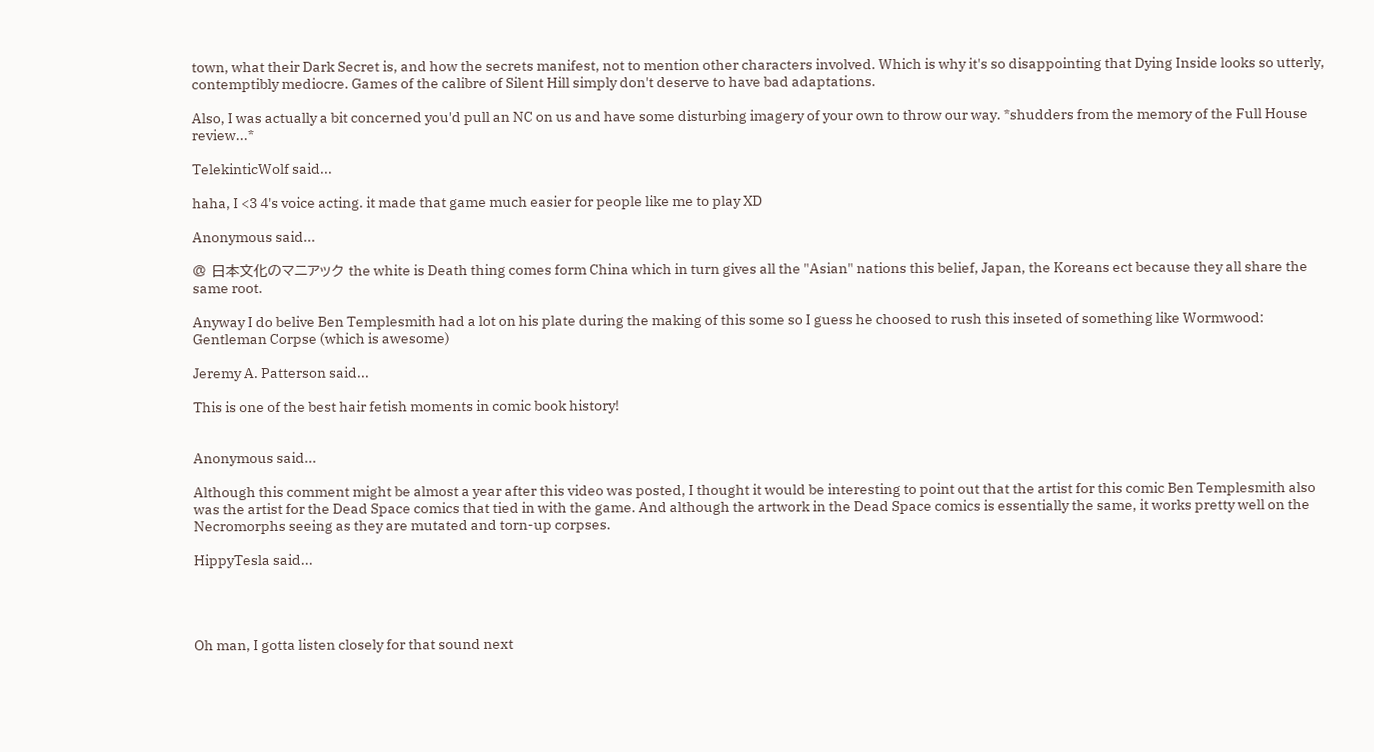town, what their Dark Secret is, and how the secrets manifest, not to mention other characters involved. Which is why it's so disappointing that Dying Inside looks so utterly, contemptibly mediocre. Games of the calibre of Silent Hill simply don't deserve to have bad adaptations.

Also, I was actually a bit concerned you'd pull an NC on us and have some disturbing imagery of your own to throw our way. *shudders from the memory of the Full House review...*

TelekinticWolf said...

haha, I <3 4's voice acting. it made that game much easier for people like me to play XD

Anonymous said...

@ 日本文化のマニアック the white is Death thing comes form China which in turn gives all the "Asian" nations this belief, Japan, the Koreans ect because they all share the same root.

Anyway I do belive Ben Templesmith had a lot on his plate during the making of this some so I guess he choosed to rush this inseted of something like Wormwood: Gentleman Corpse (which is awesome)

Jeremy A. Patterson said...

This is one of the best hair fetish moments in comic book history!


Anonymous said...

Although this comment might be almost a year after this video was posted, I thought it would be interesting to point out that the artist for this comic Ben Templesmith also was the artist for the Dead Space comics that tied in with the game. And although the artwork in the Dead Space comics is essentially the same, it works pretty well on the Necromorphs seeing as they are mutated and torn-up corpses.

HippyTesla said...




Oh man, I gotta listen closely for that sound next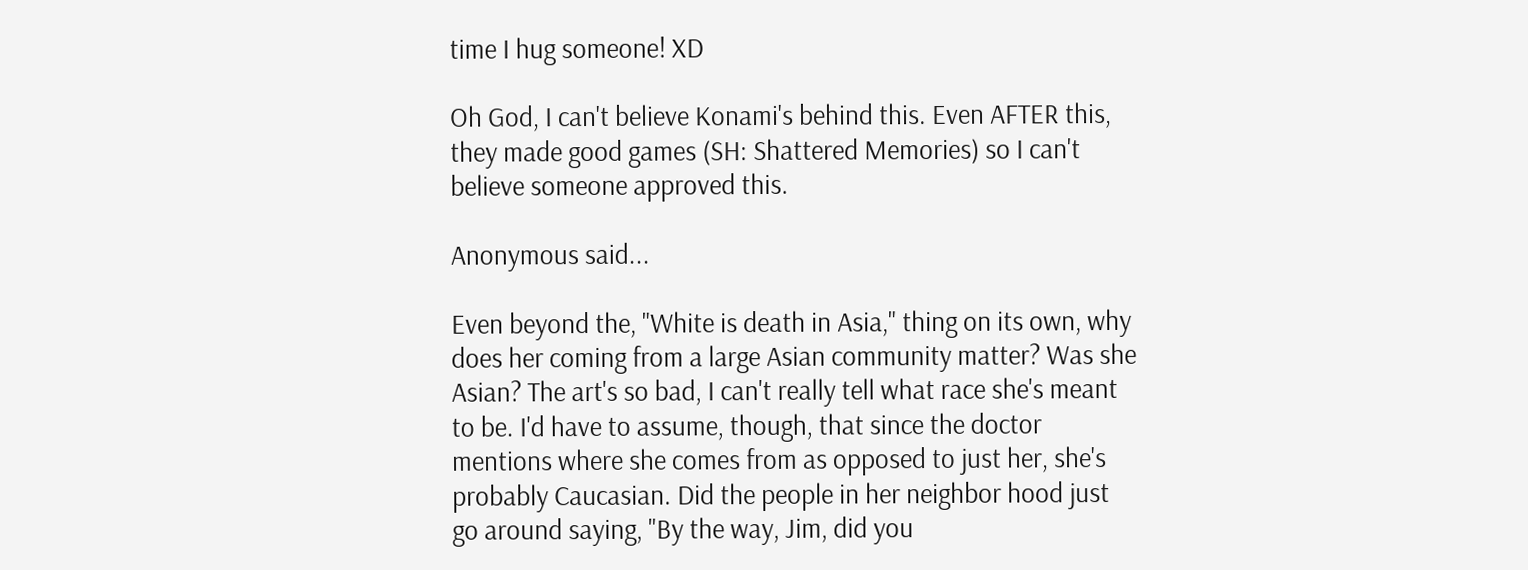time I hug someone! XD

Oh God, I can't believe Konami's behind this. Even AFTER this, they made good games (SH: Shattered Memories) so I can't believe someone approved this.

Anonymous said...

Even beyond the, "White is death in Asia," thing on its own, why does her coming from a large Asian community matter? Was she Asian? The art's so bad, I can't really tell what race she's meant to be. I'd have to assume, though, that since the doctor mentions where she comes from as opposed to just her, she's probably Caucasian. Did the people in her neighbor hood just go around saying, "By the way, Jim, did you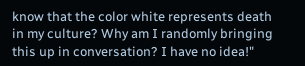know that the color white represents death in my culture? Why am I randomly bringing this up in conversation? I have no idea!"